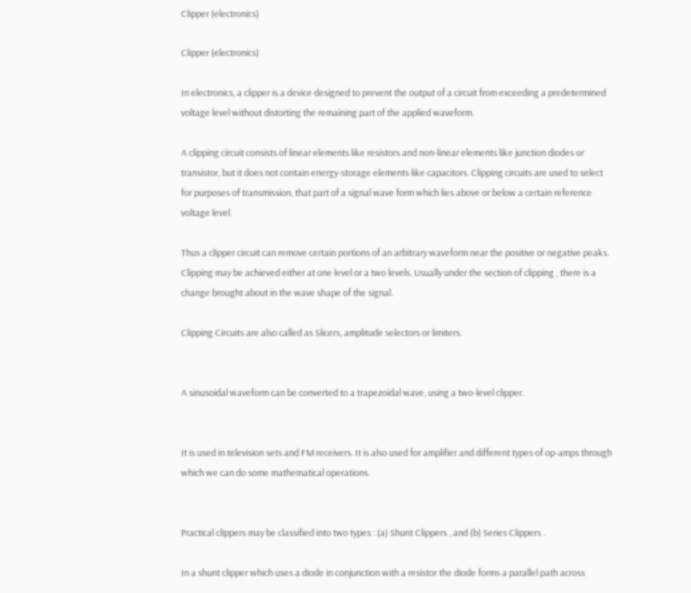Clipper (electronics)

Clipper (electronics)

In electronics, a clipper is a device designed to prevent the output of a circuit from exceeding a predetermined voltage level without distorting the remaining part of the applied waveform.

A clipping circuit consists of linear elements like resistors and non-linear elements like junction diodes or transistor, but it does not contain energy-storage elements like capacitors. Clipping circuits are used to select for purposes of transmission, that part of a signal wave form which lies above or below a certain reference voltage level.

Thus a clipper circuit can remove certain portions of an arbitrary waveform near the positive or negative peaks. Clipping may be achieved either at one level or a two levels. Usually under the section of clipping , there is a change brought about in the wave shape of the signal.

Clipping Circuits are also called as Slicers, amplitude selectors or limiters.


A sinusoidal waveform can be converted to a trapezoidal wave, using a two-level clipper.


It is used in television sets and FM receivers. It is also used for amplifier and different types of op-amps through which we can do some mathematical operations.


Practical clippers may be classified into two types : (a) Shunt Clippers , and (b) Series Clippers .

In a shunt clipper which uses a diode in conjunction with a resistor the diode forms a parallel path across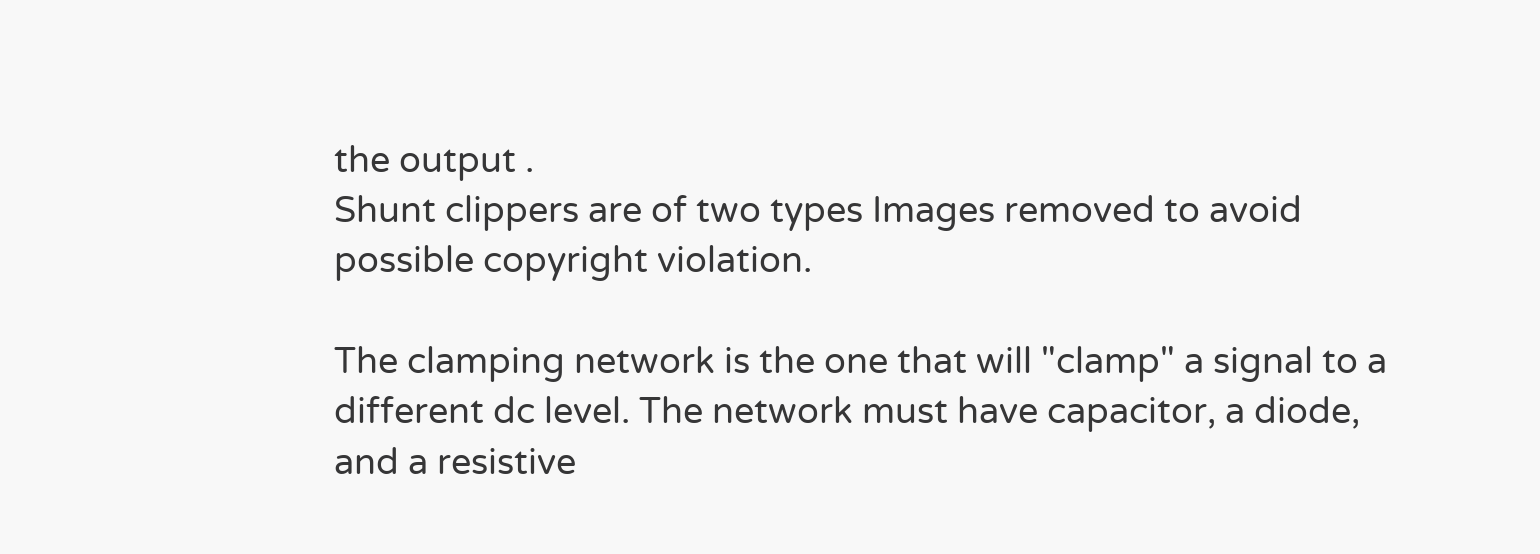the output .
Shunt clippers are of two types Images removed to avoid possible copyright violation.

The clamping network is the one that will "clamp" a signal to a different dc level. The network must have capacitor, a diode, and a resistive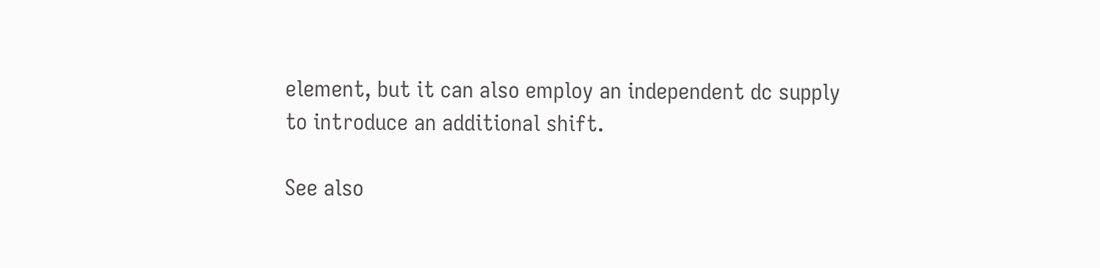element, but it can also employ an independent dc supply to introduce an additional shift.

See also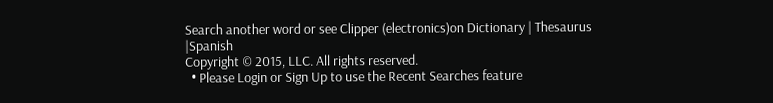Search another word or see Clipper (electronics)on Dictionary | Thesaurus |Spanish
Copyright © 2015, LLC. All rights reserved.
  • Please Login or Sign Up to use the Recent Searches feature